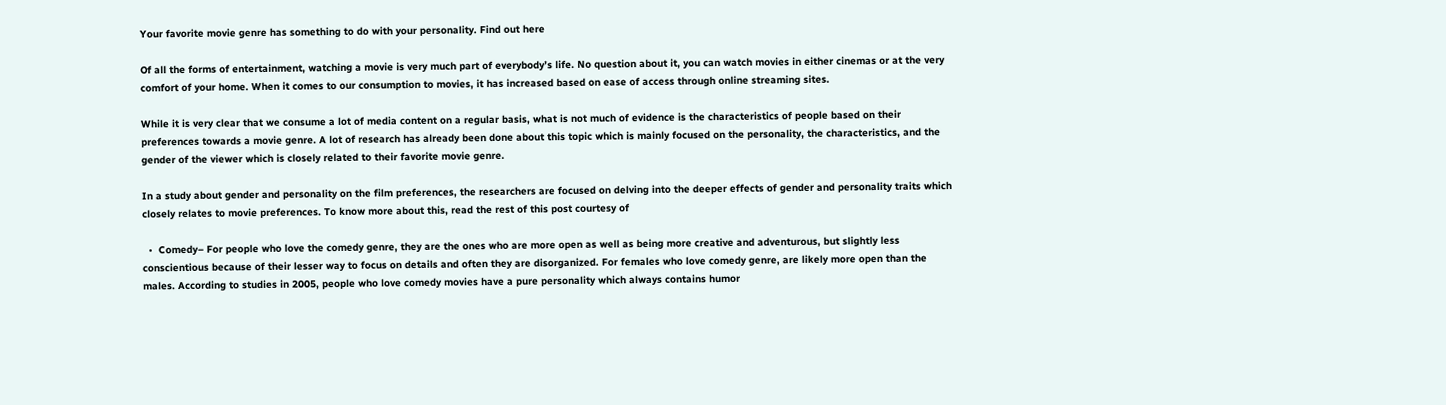Your favorite movie genre has something to do with your personality. Find out here

Of all the forms of entertainment, watching a movie is very much part of everybody’s life. No question about it, you can watch movies in either cinemas or at the very comfort of your home. When it comes to our consumption to movies, it has increased based on ease of access through online streaming sites.

While it is very clear that we consume a lot of media content on a regular basis, what is not much of evidence is the characteristics of people based on their preferences towards a movie genre. A lot of research has already been done about this topic which is mainly focused on the personality, the characteristics, and the gender of the viewer which is closely related to their favorite movie genre.

In a study about gender and personality on the film preferences, the researchers are focused on delving into the deeper effects of gender and personality traits which closely relates to movie preferences. To know more about this, read the rest of this post courtesy of

  •  Comedy– For people who love the comedy genre, they are the ones who are more open as well as being more creative and adventurous, but slightly less conscientious because of their lesser way to focus on details and often they are disorganized. For females who love comedy genre, are likely more open than the males. According to studies in 2005, people who love comedy movies have a pure personality which always contains humor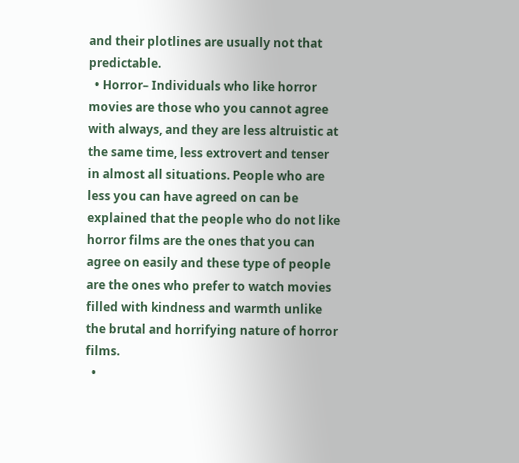and their plotlines are usually not that predictable.
  • Horror– Individuals who like horror movies are those who you cannot agree with always, and they are less altruistic at the same time, less extrovert and tenser in almost all situations. People who are less you can have agreed on can be explained that the people who do not like horror films are the ones that you can agree on easily and these type of people are the ones who prefer to watch movies filled with kindness and warmth unlike the brutal and horrifying nature of horror films.
  •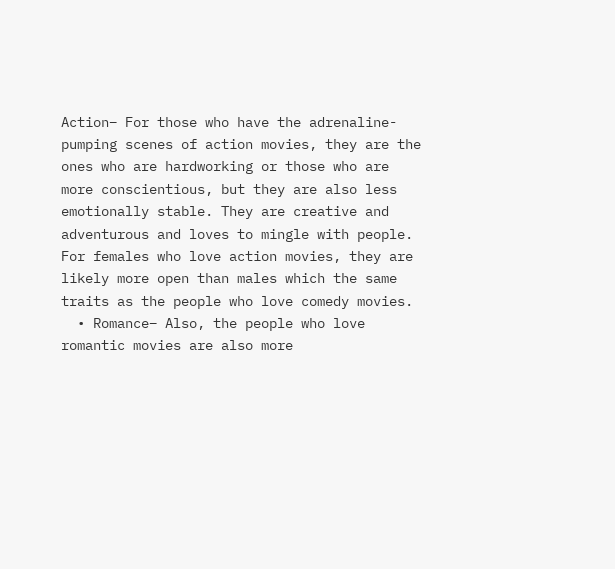Action– For those who have the adrenaline-pumping scenes of action movies, they are the ones who are hardworking or those who are more conscientious, but they are also less emotionally stable. They are creative and adventurous and loves to mingle with people. For females who love action movies, they are likely more open than males which the same traits as the people who love comedy movies.
  • Romance– Also, the people who love romantic movies are also more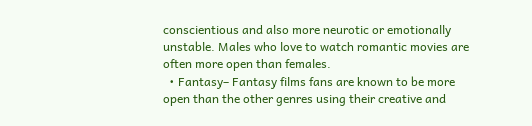conscientious and also more neurotic or emotionally unstable. Males who love to watch romantic movies are often more open than females.
  • Fantasy– Fantasy films fans are known to be more open than the other genres using their creative and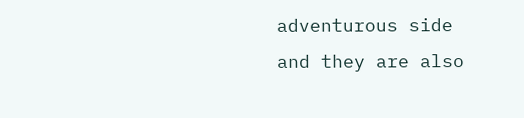adventurous side and they are also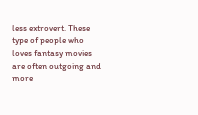less extrovert. These type of people who loves fantasy movies are often outgoing and more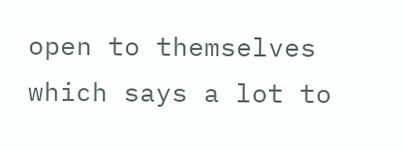open to themselves which says a lot to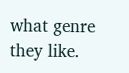what genre they like.